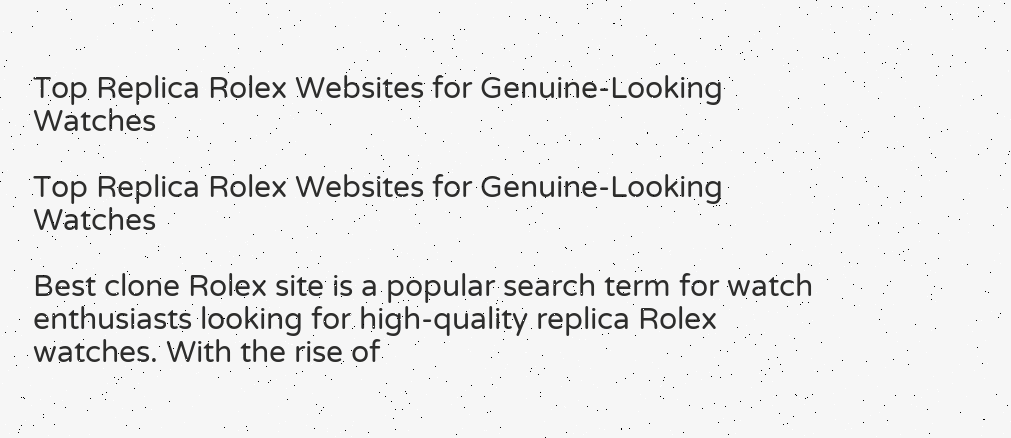Top Replica Rolex Websites for Genuine-Looking Watches

Top Replica Rolex Websites for Genuine-Looking Watches

Best clone Rolex site is a popular search term for watch enthusiasts looking for high-quality replica Rolex watches. With the rise of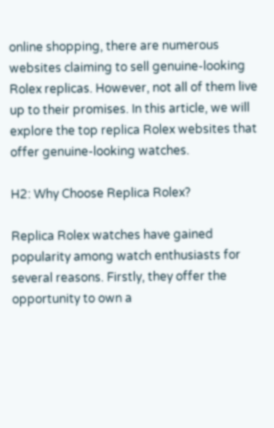online shopping, there are numerous websites claiming to sell genuine-looking Rolex replicas. However, not all of them live up to their promises. In this article, we will explore the top replica Rolex websites that offer genuine-looking watches.

H2: Why Choose Replica Rolex?

Replica Rolex watches have gained popularity among watch enthusiasts for several reasons. Firstly, they offer the opportunity to own a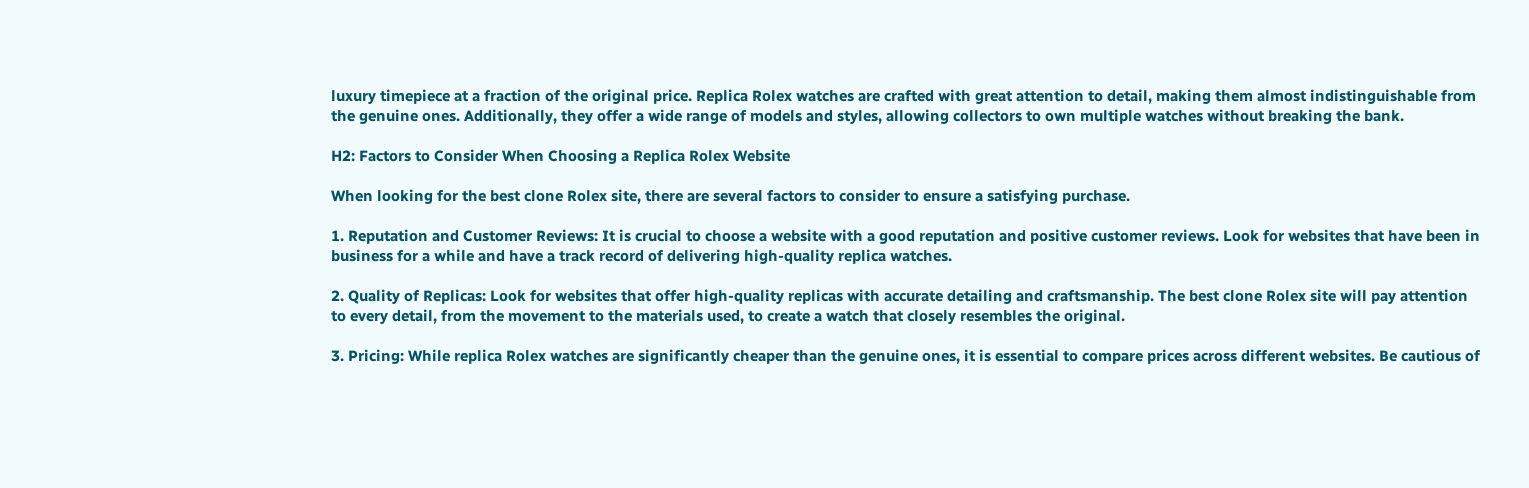luxury timepiece at a fraction of the original price. Replica Rolex watches are crafted with great attention to detail, making them almost indistinguishable from the genuine ones. Additionally, they offer a wide range of models and styles, allowing collectors to own multiple watches without breaking the bank.

H2: Factors to Consider When Choosing a Replica Rolex Website

When looking for the best clone Rolex site, there are several factors to consider to ensure a satisfying purchase.

1. Reputation and Customer Reviews: It is crucial to choose a website with a good reputation and positive customer reviews. Look for websites that have been in business for a while and have a track record of delivering high-quality replica watches.

2. Quality of Replicas: Look for websites that offer high-quality replicas with accurate detailing and craftsmanship. The best clone Rolex site will pay attention to every detail, from the movement to the materials used, to create a watch that closely resembles the original.

3. Pricing: While replica Rolex watches are significantly cheaper than the genuine ones, it is essential to compare prices across different websites. Be cautious of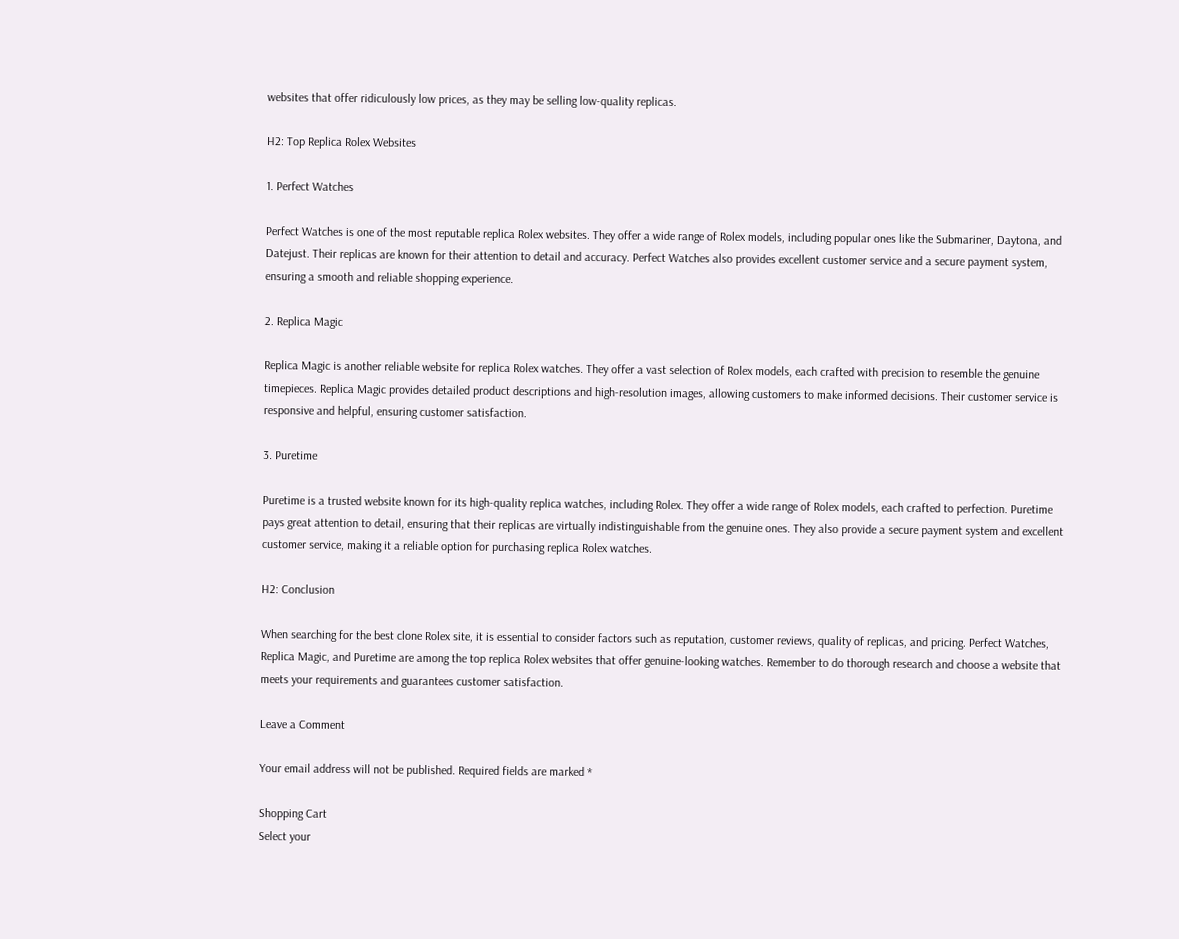websites that offer ridiculously low prices, as they may be selling low-quality replicas.

H2: Top Replica Rolex Websites

1. Perfect Watches

Perfect Watches is one of the most reputable replica Rolex websites. They offer a wide range of Rolex models, including popular ones like the Submariner, Daytona, and Datejust. Their replicas are known for their attention to detail and accuracy. Perfect Watches also provides excellent customer service and a secure payment system, ensuring a smooth and reliable shopping experience.

2. Replica Magic

Replica Magic is another reliable website for replica Rolex watches. They offer a vast selection of Rolex models, each crafted with precision to resemble the genuine timepieces. Replica Magic provides detailed product descriptions and high-resolution images, allowing customers to make informed decisions. Their customer service is responsive and helpful, ensuring customer satisfaction.

3. Puretime

Puretime is a trusted website known for its high-quality replica watches, including Rolex. They offer a wide range of Rolex models, each crafted to perfection. Puretime pays great attention to detail, ensuring that their replicas are virtually indistinguishable from the genuine ones. They also provide a secure payment system and excellent customer service, making it a reliable option for purchasing replica Rolex watches.

H2: Conclusion

When searching for the best clone Rolex site, it is essential to consider factors such as reputation, customer reviews, quality of replicas, and pricing. Perfect Watches, Replica Magic, and Puretime are among the top replica Rolex websites that offer genuine-looking watches. Remember to do thorough research and choose a website that meets your requirements and guarantees customer satisfaction.

Leave a Comment

Your email address will not be published. Required fields are marked *

Shopping Cart
Select your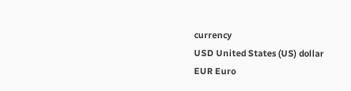currency
USD United States (US) dollar
EUR Euro